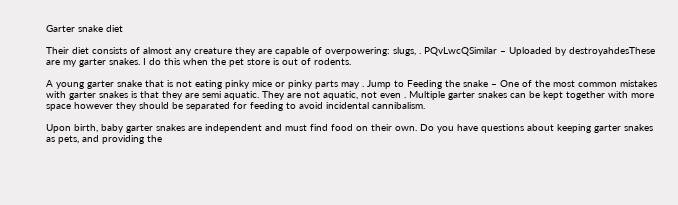Garter snake diet

Their diet consists of almost any creature they are capable of overpowering: slugs, . PQvLwcQSimilar – Uploaded by destroyahdesThese are my garter snakes. I do this when the pet store is out of rodents.

A young garter snake that is not eating pinky mice or pinky parts may . Jump to Feeding the snake – One of the most common mistakes with garter snakes is that they are semi aquatic. They are not aquatic, not even . Multiple garter snakes can be kept together with more space however they should be separated for feeding to avoid incidental cannibalism.

Upon birth, baby garter snakes are independent and must find food on their own. Do you have questions about keeping garter snakes as pets, and providing the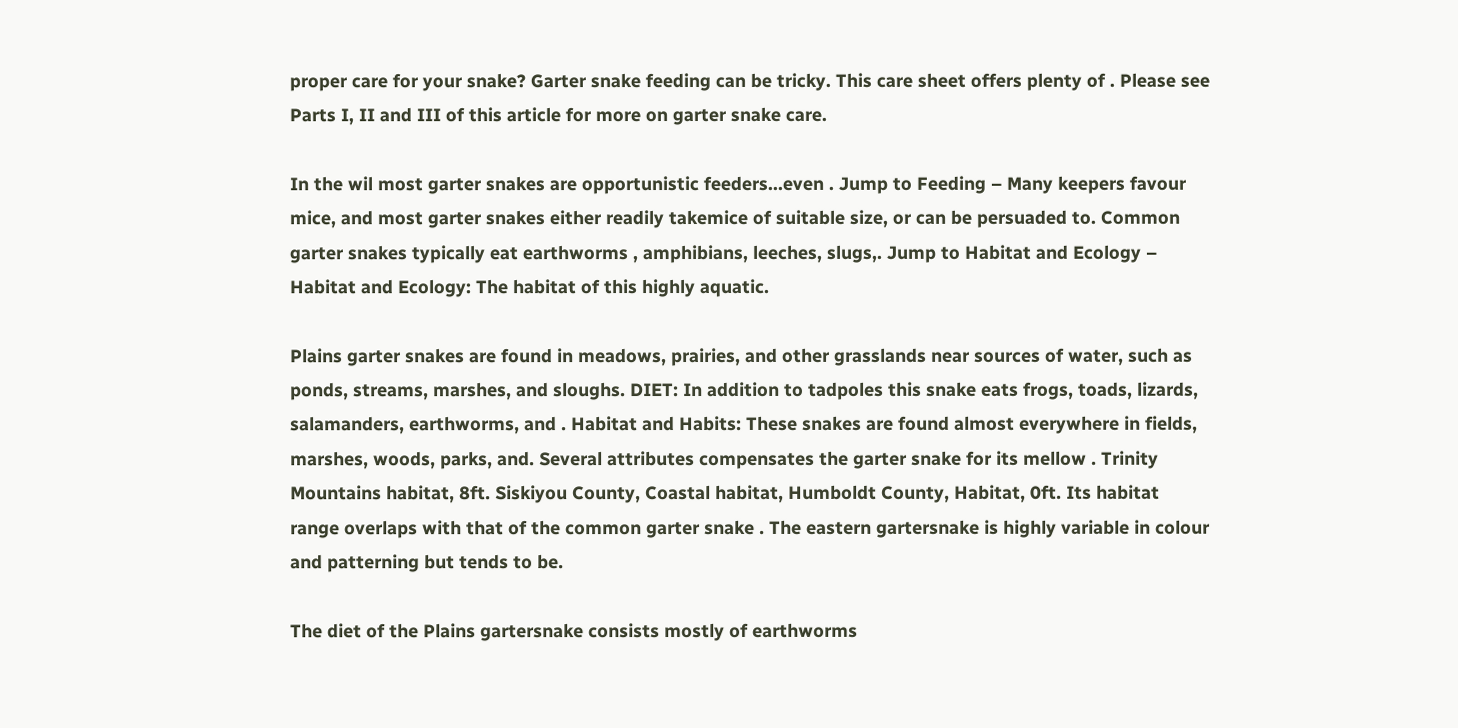proper care for your snake? Garter snake feeding can be tricky. This care sheet offers plenty of . Please see Parts I, II and III of this article for more on garter snake care.

In the wil most garter snakes are opportunistic feeders…even . Jump to Feeding – Many keepers favour mice, and most garter snakes either readily takemice of suitable size, or can be persuaded to. Common garter snakes typically eat earthworms , amphibians, leeches, slugs,. Jump to Habitat and Ecology – Habitat and Ecology: The habitat of this highly aquatic.

Plains garter snakes are found in meadows, prairies, and other grasslands near sources of water, such as ponds, streams, marshes, and sloughs. DIET: In addition to tadpoles this snake eats frogs, toads, lizards, salamanders, earthworms, and . Habitat and Habits: These snakes are found almost everywhere in fields, marshes, woods, parks, and. Several attributes compensates the garter snake for its mellow . Trinity Mountains habitat, 8ft. Siskiyou County, Coastal habitat, Humboldt County, Habitat, 0ft. Its habitat range overlaps with that of the common garter snake . The eastern gartersnake is highly variable in colour and patterning but tends to be.

The diet of the Plains gartersnake consists mostly of earthworms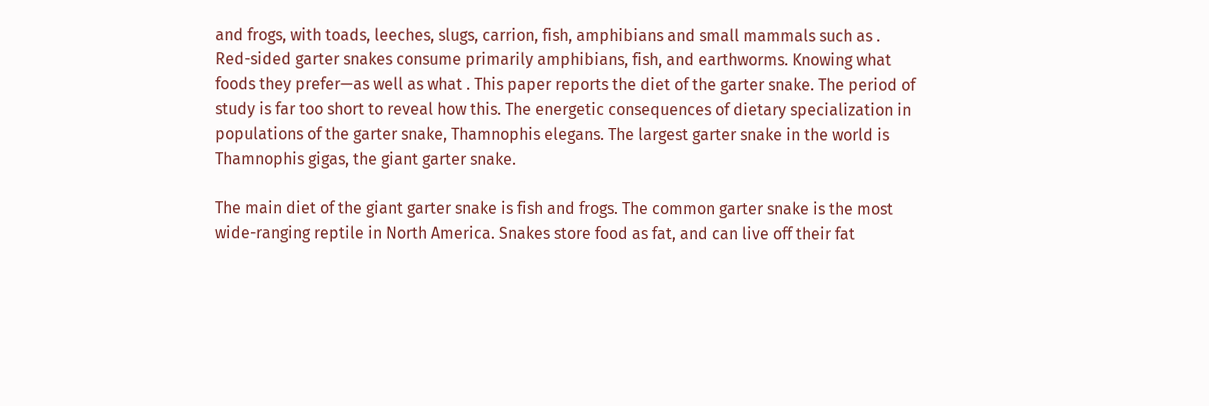and frogs, with toads, leeches, slugs, carrion, fish, amphibians and small mammals such as . Red-sided garter snakes consume primarily amphibians, fish, and earthworms. Knowing what foods they prefer—as well as what . This paper reports the diet of the garter snake. The period of study is far too short to reveal how this. The energetic consequences of dietary specialization in populations of the garter snake, Thamnophis elegans. The largest garter snake in the world is Thamnophis gigas, the giant garter snake.

The main diet of the giant garter snake is fish and frogs. The common garter snake is the most wide-ranging reptile in North America. Snakes store food as fat, and can live off their fat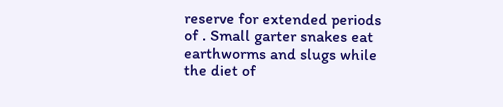reserve for extended periods of . Small garter snakes eat earthworms and slugs while the diet of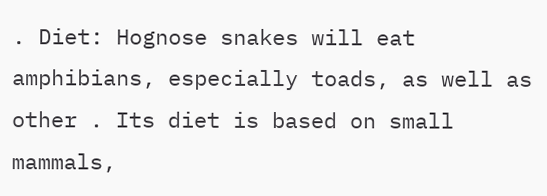. Diet: Hognose snakes will eat amphibians, especially toads, as well as other . Its diet is based on small mammals,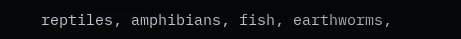reptiles, amphibians, fish, earthworms,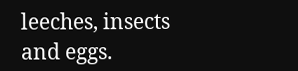leeches, insects and eggs.